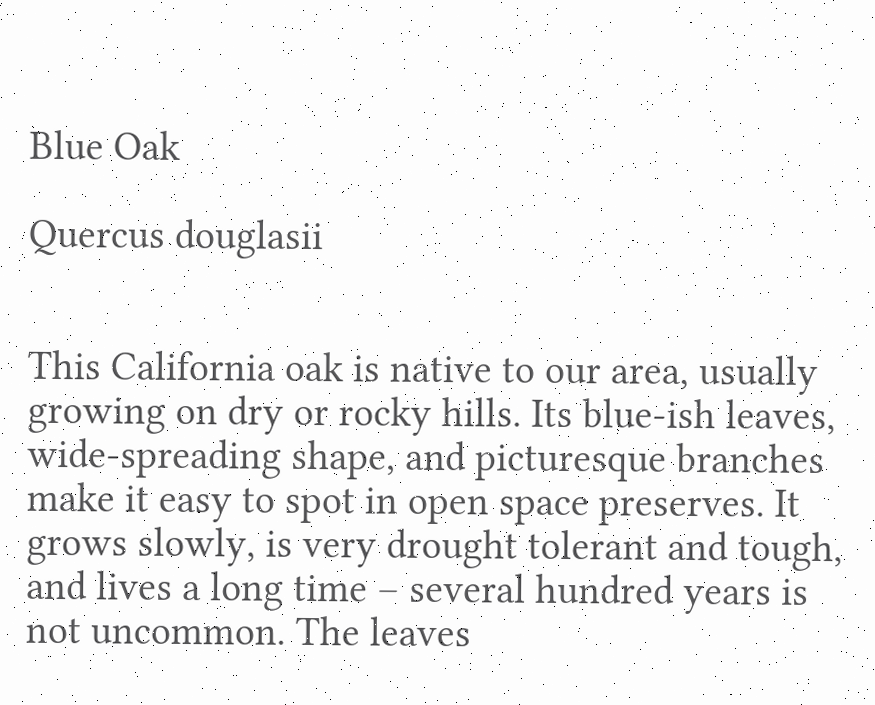Blue Oak

Quercus douglasii


This California oak is native to our area, usually growing on dry or rocky hills. Its blue-ish leaves, wide-spreading shape, and picturesque branches make it easy to spot in open space preserves. It grows slowly, is very drought tolerant and tough, and lives a long time – several hundred years is not uncommon. The leaves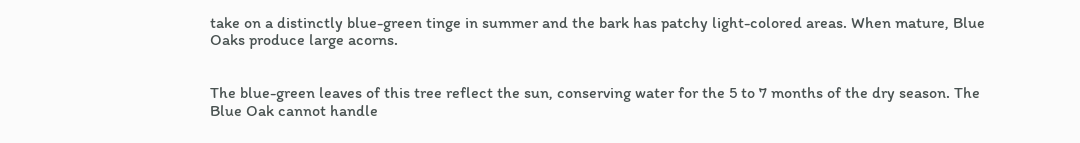take on a distinctly blue-green tinge in summer and the bark has patchy light-colored areas. When mature, Blue Oaks produce large acorns.


The blue-green leaves of this tree reflect the sun, conserving water for the 5 to 7 months of the dry season. The Blue Oak cannot handle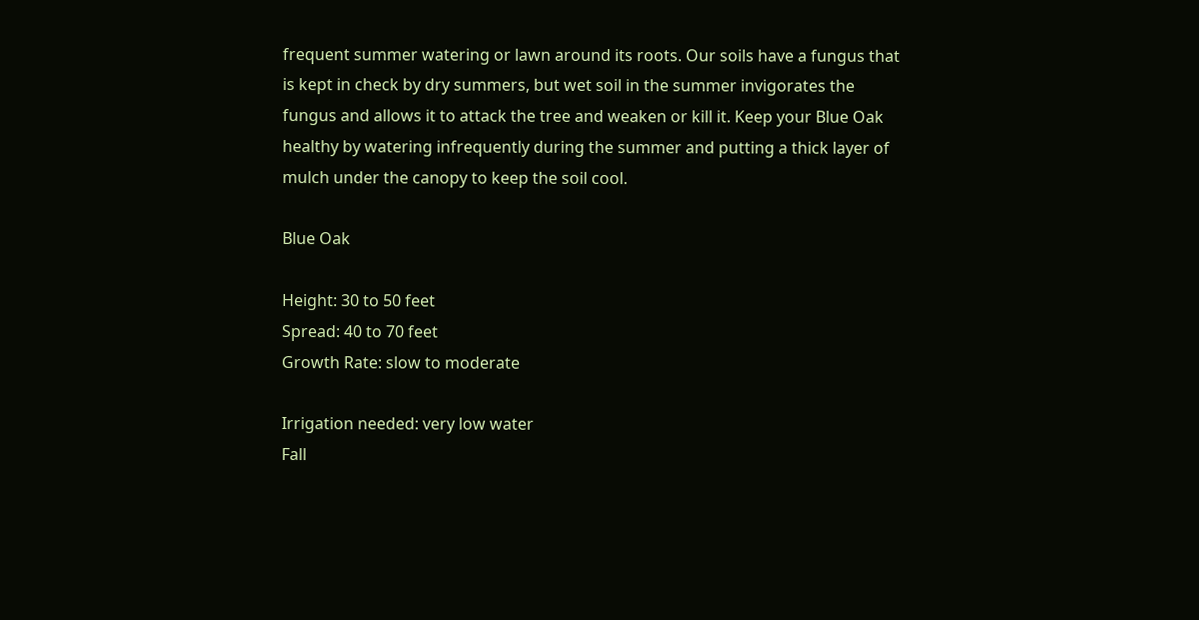frequent summer watering or lawn around its roots. Our soils have a fungus that is kept in check by dry summers, but wet soil in the summer invigorates the fungus and allows it to attack the tree and weaken or kill it. Keep your Blue Oak healthy by watering infrequently during the summer and putting a thick layer of mulch under the canopy to keep the soil cool.

Blue Oak

Height: 30 to 50 feet
Spread: 40 to 70 feet
Growth Rate: slow to moderate

Irrigation needed: very low water
Fall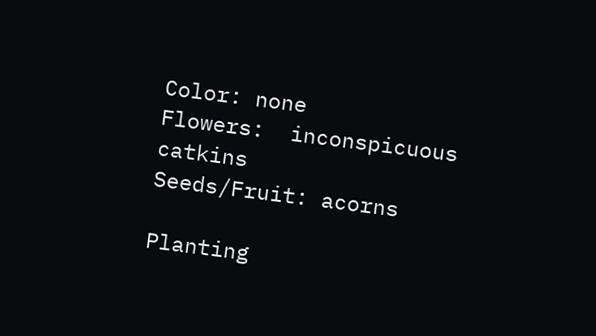Color: none
Flowers:  inconspicuous catkins
Seeds/Fruit: acorns

Planting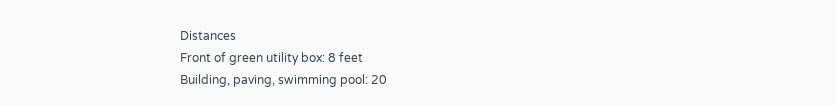Distances
Front of green utility box: 8 feet
Building, paving, swimming pool: 20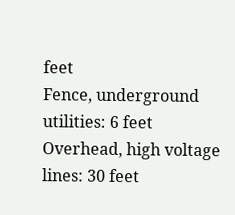feet
Fence, underground utilities: 6 feet
Overhead, high voltage lines: 30 feet